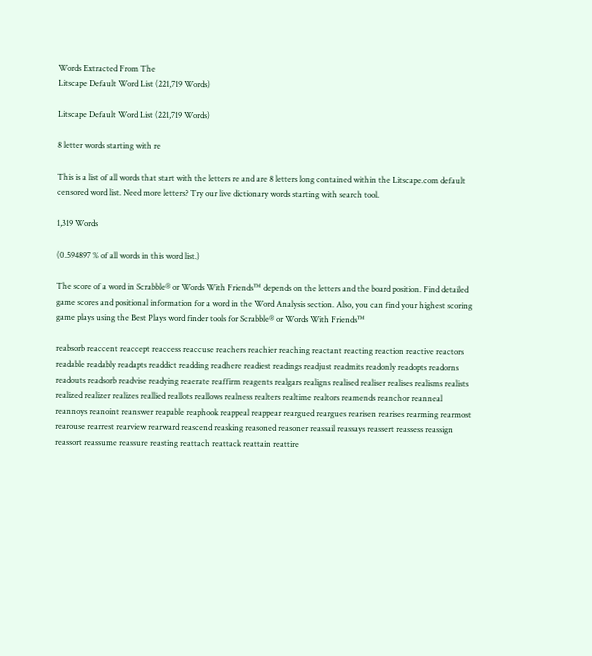Words Extracted From The
Litscape Default Word List (221,719 Words)

Litscape Default Word List (221,719 Words)

8 letter words starting with re

This is a list of all words that start with the letters re and are 8 letters long contained within the Litscape.com default censored word list. Need more letters? Try our live dictionary words starting with search tool.

1,319 Words

(0.594897 % of all words in this word list.)

The score of a word in Scrabble® or Words With Friends™ depends on the letters and the board position. Find detailed game scores and positional information for a word in the Word Analysis section. Also, you can find your highest scoring game plays using the Best Plays word finder tools for Scrabble® or Words With Friends™

reabsorb reaccent reaccept reaccess reaccuse reachers reachier reaching reactant reacting reaction reactive reactors readable readably readapts readdict readding readhere readiest readings readjust readmits readonly readopts readorns readouts readsorb readvise readying reaerate reaffirm reagents realgars realigns realised realiser realises realisms realists realized realizer realizes reallied reallots reallows realness realters realtime realtors reamends reanchor reanneal reannoys reanoint reanswer reapable reaphook reappeal reappear reargued reargues rearisen rearises rearming rearmost rearouse rearrest rearview rearward reascend reasking reasoned reasoner reassail reassays reassert reassess reassign reassort reassume reassure reasting reattach reattack reattain reattire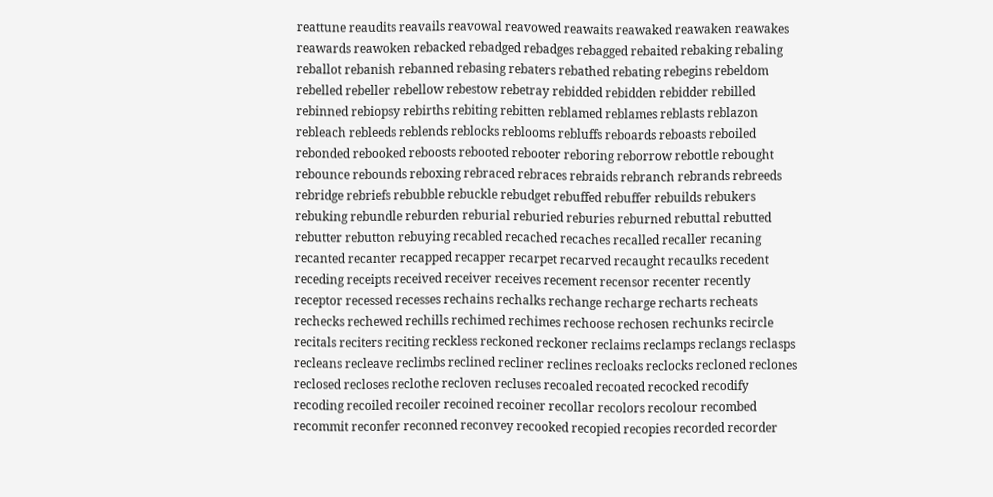reattune reaudits reavails reavowal reavowed reawaits reawaked reawaken reawakes reawards reawoken rebacked rebadged rebadges rebagged rebaited rebaking rebaling reballot rebanish rebanned rebasing rebaters rebathed rebating rebegins rebeldom rebelled rebeller rebellow rebestow rebetray rebidded rebidden rebidder rebilled rebinned rebiopsy rebirths rebiting rebitten reblamed reblames reblasts reblazon rebleach rebleeds reblends reblocks reblooms rebluffs reboards reboasts reboiled rebonded rebooked reboosts rebooted rebooter reboring reborrow rebottle rebought rebounce rebounds reboxing rebraced rebraces rebraids rebranch rebrands rebreeds rebridge rebriefs rebubble rebuckle rebudget rebuffed rebuffer rebuilds rebukers rebuking rebundle reburden reburial reburied reburies reburned rebuttal rebutted rebutter rebutton rebuying recabled recached recaches recalled recaller recaning recanted recanter recapped recapper recarpet recarved recaught recaulks recedent receding receipts received receiver receives recement recensor recenter recently receptor recessed recesses rechains rechalks rechange recharge recharts recheats rechecks rechewed rechills rechimed rechimes rechoose rechosen rechunks recircle recitals reciters reciting reckless reckoned reckoner reclaims reclamps reclangs reclasps recleans recleave reclimbs reclined recliner reclines recloaks reclocks recloned reclones reclosed recloses reclothe recloven recluses recoaled recoated recocked recodify recoding recoiled recoiler recoined recoiner recollar recolors recolour recombed recommit reconfer reconned reconvey recooked recopied recopies recorded recorder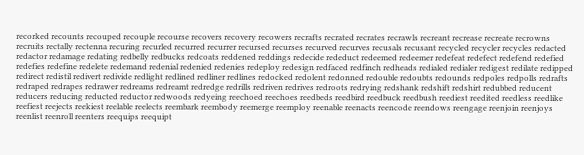recorked recounts recouped recouple recourse recovers recovery recowers recrafts recrated recrates recrawls recreant recrease recreate recrowns recruits rectally rectenna recuring recurled recurred recurrer recursed recurses recurved recurves recusals recusant recycled recycler recycles redacted redactor redamage redating redbelly redbucks redcoats reddened reddings redecide rededuct redeemed redeemer redefeat redefect redefend redefied redefies redefine redelete redemand redenial redenied redenies redeploy redesign redfaced redfinch redheads redialed redialer redigest redilate redipped redirect redistil redivert redivide redlight redlined redliner redlines redocked redolent redonned redouble redoubts redounds redpoles redpolls redrafts redraped redrapes redrawer redreams redreamt redredge redrills redriven redrives redroots redrying redshank redshift redshirt redubbed reducent reducers reducing reducted reductor redwoods redyeing reechoed reechoes reedbeds reedbird reedbuck reedbush reediest reedited reedless reedlike reefiest reejects reekiest reelable reelects reembark reembody reemerge reemploy reenable reenacts reencode reendows reengage reenjoin reenjoys reenlist reenroll reenters reequips reequipt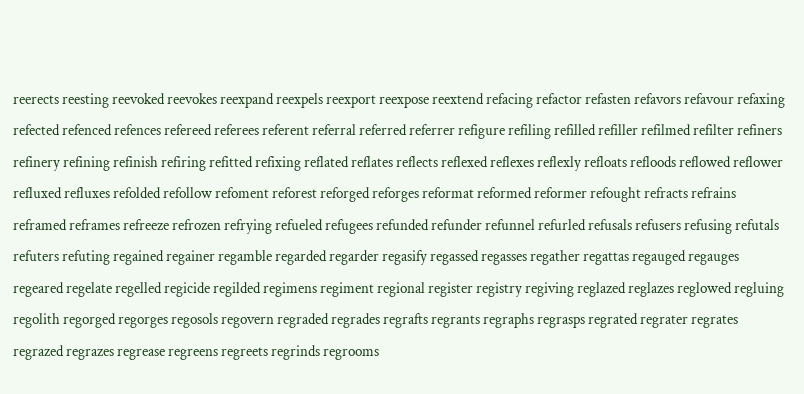reerects reesting reevoked reevokes reexpand reexpels reexport reexpose reextend refacing refactor refasten refavors refavour refaxing refected refenced refences refereed referees referent referral referred referrer refigure refiling refilled refiller refilmed refilter refiners refinery refining refinish refiring refitted refixing reflated reflates reflects reflexed reflexes reflexly refloats refloods reflowed reflower refluxed refluxes refolded refollow refoment reforest reforged reforges reformat reformed reformer refought refracts refrains reframed reframes refreeze refrozen refrying refueled refugees refunded refunder refunnel refurled refusals refusers refusing refutals refuters refuting regained regainer regamble regarded regarder regasify regassed regasses regather regattas regauged regauges regeared regelate regelled regicide regilded regimens regiment regional register registry regiving reglazed reglazes reglowed regluing regolith regorged regorges regosols regovern regraded regrades regrafts regrants regraphs regrasps regrated regrater regrates regrazed regrazes regrease regreens regreets regrinds regrooms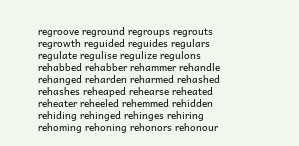regroove reground regroups regrouts regrowth reguided reguides regulars regulate regulise regulize regulons rehabbed rehabber rehammer rehandle rehanged reharden reharmed rehashed rehashes reheaped rehearse reheated reheater reheeled rehemmed rehidden rehiding rehinged rehinges rehiring rehoming rehoning rehonors rehonour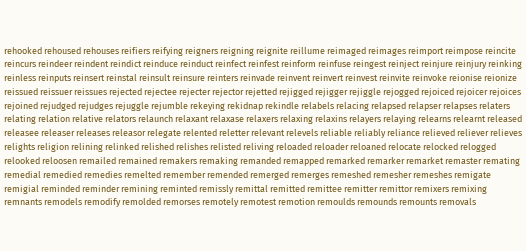rehooked rehoused rehouses reifiers reifying reigners reigning reignite reillume reimaged reimages reimport reimpose reincite reincurs reindeer reindent reindict reinduce reinduct reinfect reinfest reinform reinfuse reingest reinject reinjure reinjury reinking reinless reinputs reinsert reinstal reinsult reinsure reinters reinvade reinvent reinvert reinvest reinvite reinvoke reionise reionize reissued reissuer reissues rejected rejectee rejecter rejector rejetted rejigged rejigger rejiggle rejogged rejoiced rejoicer rejoices rejoined rejudged rejudges rejuggle rejumble rekeying rekidnap rekindle relabels relacing relapsed relapser relapses relaters relating relation relative relators relaunch relaxant relaxase relaxers relaxing relaxins relayers relaying relearns relearnt released releasee releaser releases releasor relegate relented reletter relevant relevels reliable reliably reliance relieved reliever relieves relights religion relining relinked relished relishes relisted reliving reloaded reloader reloaned relocate relocked relogged relooked reloosen remailed remained remakers remaking remanded remapped remarked remarker remarket remaster remating remedial remedied remedies remelted remember remended remerged remerges remeshed remesher remeshes remigate remigial reminded reminder remining reminted remissly remittal remitted remittee remitter remittor remixers remixing remnants remodels remodify remolded remorses remotely remotest remotion remoulds remounds remounts removals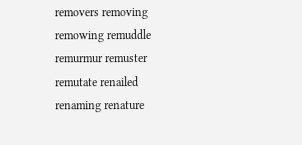removers removing remowing remuddle remurmur remuster remutate renailed renaming renature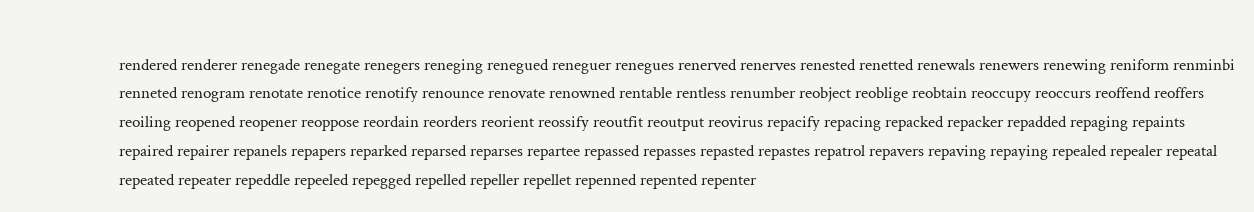rendered renderer renegade renegate renegers reneging renegued reneguer renegues renerved renerves renested renetted renewals renewers renewing reniform renminbi renneted renogram renotate renotice renotify renounce renovate renowned rentable rentless renumber reobject reoblige reobtain reoccupy reoccurs reoffend reoffers reoiling reopened reopener reoppose reordain reorders reorient reossify reoutfit reoutput reovirus repacify repacing repacked repacker repadded repaging repaints repaired repairer repanels repapers reparked reparsed reparses repartee repassed repasses repasted repastes repatrol repavers repaving repaying repealed repealer repeatal repeated repeater repeddle repeeled repegged repelled repeller repellet repenned repented repenter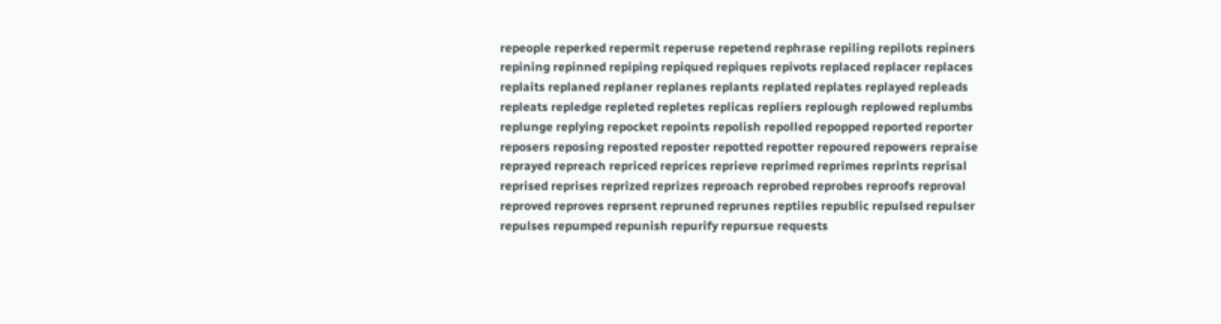repeople reperked repermit reperuse repetend rephrase repiling repilots repiners repining repinned repiping repiqued repiques repivots replaced replacer replaces replaits replaned replaner replanes replants replated replates replayed repleads repleats repledge repleted repletes replicas repliers replough replowed replumbs replunge replying repocket repoints repolish repolled repopped reported reporter reposers reposing reposted reposter repotted repotter repoured repowers repraise reprayed repreach repriced reprices reprieve reprimed reprimes reprints reprisal reprised reprises reprized reprizes reproach reprobed reprobes reproofs reproval reproved reproves reprsent repruned reprunes reptiles republic repulsed repulser repulses repumped repunish repurify repursue requests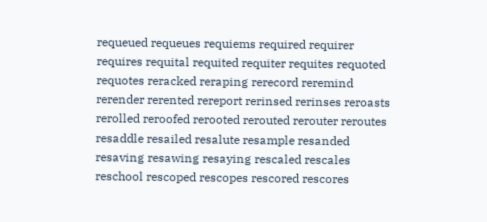requeued requeues requiems required requirer requires requital requited requiter requites requoted requotes reracked reraping rerecord reremind rerender rerented rereport rerinsed rerinses reroasts rerolled reroofed rerooted rerouted rerouter reroutes resaddle resailed resalute resample resanded resaving resawing resaying rescaled rescales reschool rescoped rescopes rescored rescores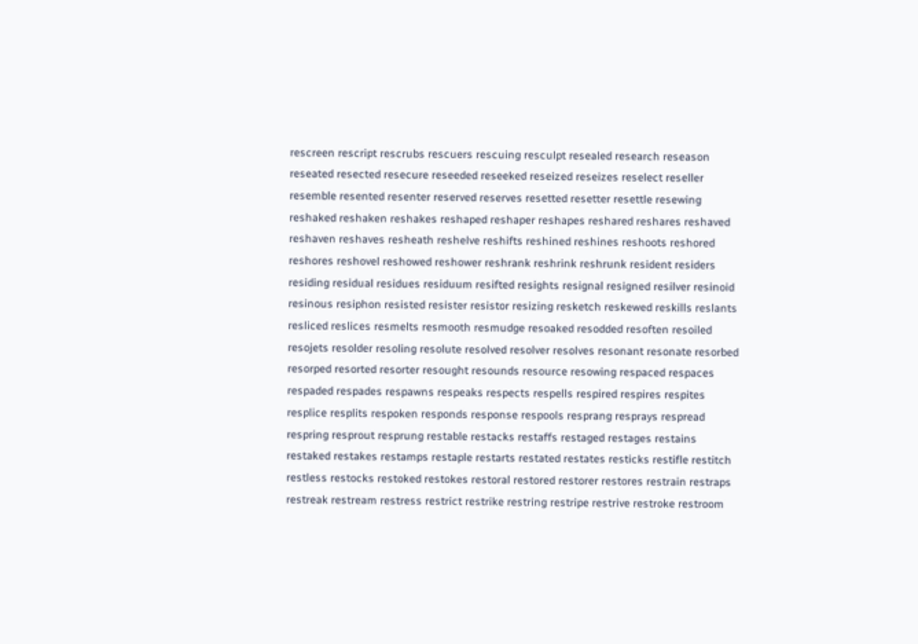rescreen rescript rescrubs rescuers rescuing resculpt resealed research reseason reseated resected resecure reseeded reseeked reseized reseizes reselect reseller resemble resented resenter reserved reserves resetted resetter resettle resewing reshaked reshaken reshakes reshaped reshaper reshapes reshared reshares reshaved reshaven reshaves resheath reshelve reshifts reshined reshines reshoots reshored reshores reshovel reshowed reshower reshrank reshrink reshrunk resident residers residing residual residues residuum resifted resights resignal resigned resilver resinoid resinous resiphon resisted resister resistor resizing resketch reskewed reskills reslants resliced reslices resmelts resmooth resmudge resoaked resodded resoften resoiled resojets resolder resoling resolute resolved resolver resolves resonant resonate resorbed resorped resorted resorter resought resounds resource resowing respaced respaces respaded respades respawns respeaks respects respells respired respires respites resplice resplits respoken responds response respools resprang resprays respread respring resprout resprung restable restacks restaffs restaged restages restains restaked restakes restamps restaple restarts restated restates resticks restifle restitch restless restocks restoked restokes restoral restored restorer restores restrain restraps restreak restream restress restrict restrike restring restripe restrive restroke restroom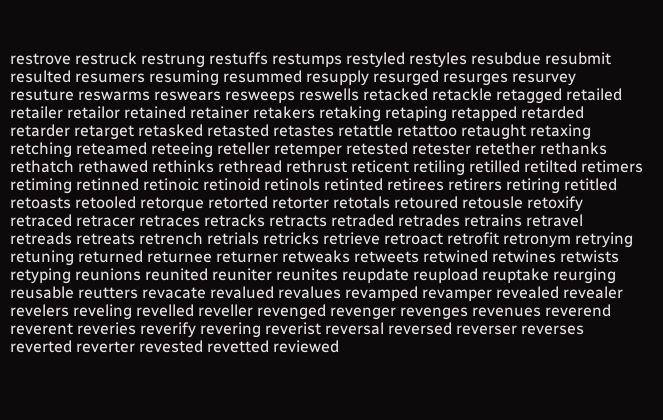restrove restruck restrung restuffs restumps restyled restyles resubdue resubmit resulted resumers resuming resummed resupply resurged resurges resurvey resuture reswarms reswears resweeps reswells retacked retackle retagged retailed retailer retailor retained retainer retakers retaking retaping retapped retarded retarder retarget retasked retasted retastes retattle retattoo retaught retaxing retching reteamed reteeing reteller retemper retested retester retether rethanks rethatch rethawed rethinks rethread rethrust reticent retiling retilled retilted retimers retiming retinned retinoic retinoid retinols retinted retirees retirers retiring retitled retoasts retooled retorque retorted retorter retotals retoured retousle retoxify retraced retracer retraces retracks retracts retraded retrades retrains retravel retreads retreats retrench retrials retricks retrieve retroact retrofit retronym retrying retuning returned returnee returner retweaks retweets retwined retwines retwists retyping reunions reunited reuniter reunites reupdate reupload reuptake reurging reusable reutters revacate revalued revalues revamped revamper revealed revealer revelers reveling revelled reveller revenged revenger revenges revenues reverend reverent reveries reverify revering reverist reversal reversed reverser reverses reverted reverter revested revetted reviewed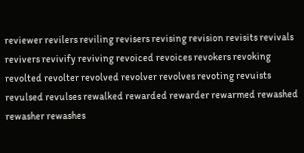reviewer revilers reviling revisers revising revision revisits revivals revivers revivify reviving revoiced revoices revokers revoking revolted revolter revolved revolver revolves revoting revuists revulsed revulses rewalked rewarded rewarder rewarmed rewashed rewasher rewashes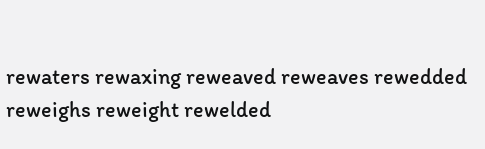rewaters rewaxing reweaved reweaves rewedded reweighs reweight rewelded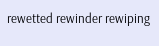rewetted rewinder rewiping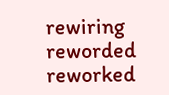rewiring reworded reworked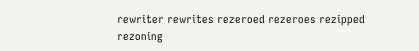rewriter rewrites rezeroed rezeroes rezipped rezoning